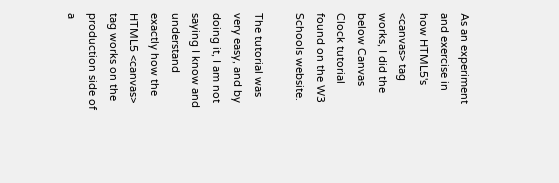As an experiment and exercise in how HTML5's <canvas> tag works, I did the below Canvas Clock tutorial found on the W3 Schools website.

The tutorial was very easy, and by doing it, I am not saying I know and understand exactly how the HTML5 <canvas> tag works on the production side of a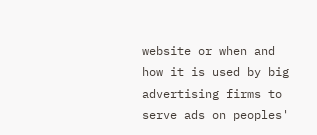website or when and how it is used by big advertising firms to serve ads on peoples'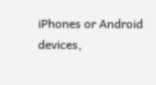iPhones or Android devices,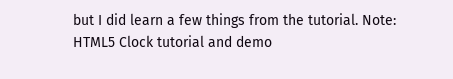but I did learn a few things from the tutorial. Note: HTML5 Clock tutorial and demo